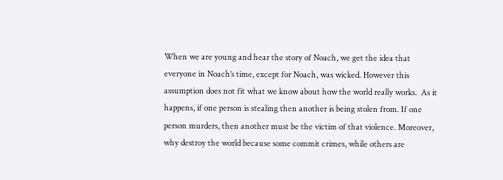When we are young and hear the story of Noach, we get the idea that everyone in Noach’s time, except for Noach, was wicked. However this assumption does not fit what we know about how the world really works.  As it happens, if one person is stealing then another is being stolen from. If one person murders, then another must be the victim of that violence. Moreover, why destroy the world because some commit crimes, while others are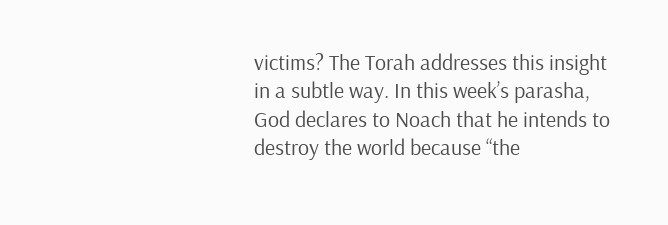victims? The Torah addresses this insight in a subtle way. In this week’s parasha, God declares to Noach that he intends to destroy the world because “the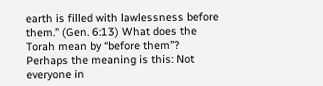earth is filled with lawlessness before them.” (Gen. 6:13) What does the Torah mean by “before them”? Perhaps the meaning is this: Not everyone in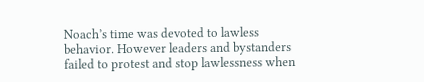Noach’s time was devoted to lawless behavior. However leaders and bystanders failed to protest and stop lawlessness when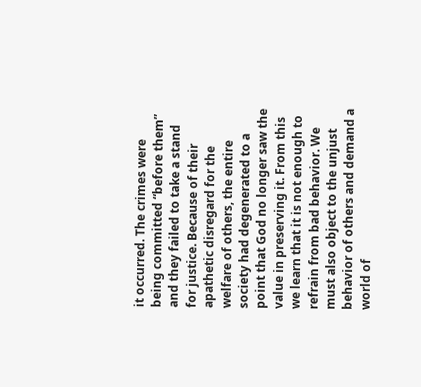it occurred. The crimes were being committed “before them” and they failed to take a stand for justice. Because of their apathetic disregard for the welfare of others, the entire society had degenerated to a point that God no longer saw the value in preserving it. From this we learn that it is not enough to refrain from bad behavior. We must also object to the unjust behavior of others and demand a world of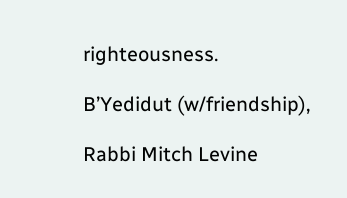righteousness.

B’Yedidut (w/friendship),

Rabbi Mitch Levine